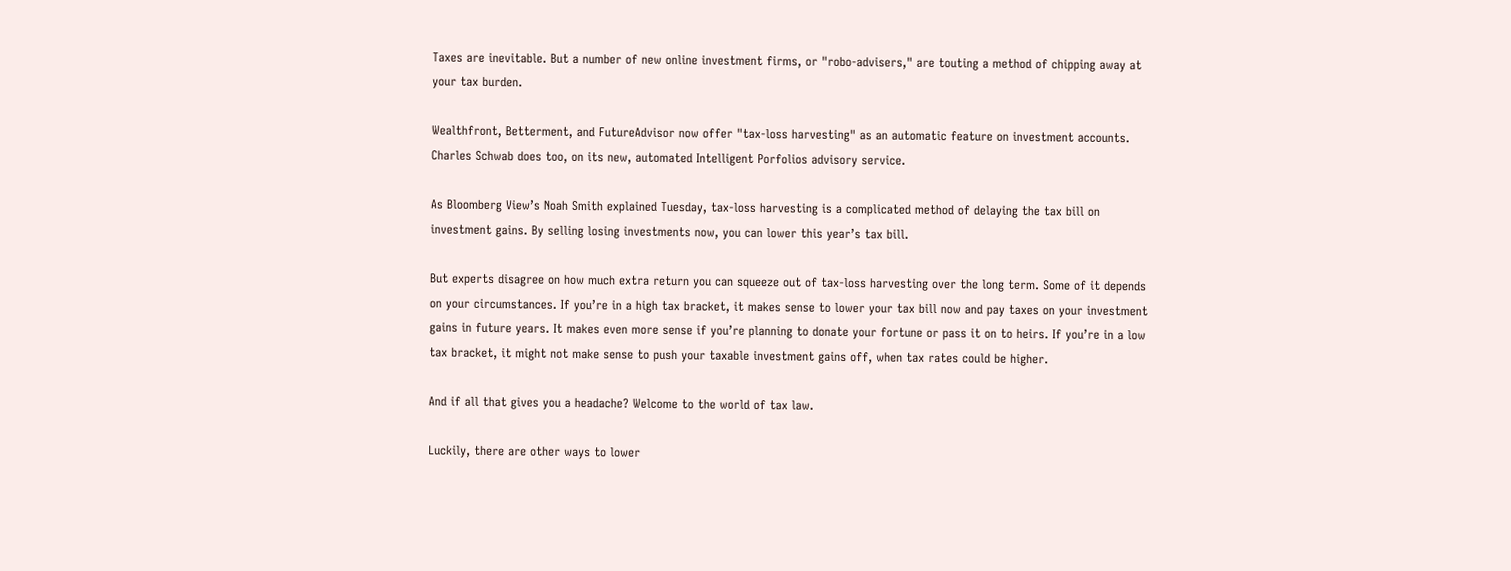Taxes are inevitable. But a number of new online investment firms, or "robo-advisers," are touting a method of chipping away at your tax burden.

Wealthfront, Betterment, and FutureAdvisor now offer "tax-loss harvesting" as an automatic feature on investment accounts. Charles Schwab does too, on its new, automated Intelligent Porfolios advisory service.

As Bloomberg View’s Noah Smith explained Tuesday, tax-loss harvesting is a complicated method of delaying the tax bill on investment gains. By selling losing investments now, you can lower this year’s tax bill.

But experts disagree on how much extra return you can squeeze out of tax-loss harvesting over the long term. Some of it depends on your circumstances. If you’re in a high tax bracket, it makes sense to lower your tax bill now and pay taxes on your investment gains in future years. It makes even more sense if you’re planning to donate your fortune or pass it on to heirs. If you’re in a low tax bracket, it might not make sense to push your taxable investment gains off, when tax rates could be higher.

And if all that gives you a headache? Welcome to the world of tax law.

Luckily, there are other ways to lower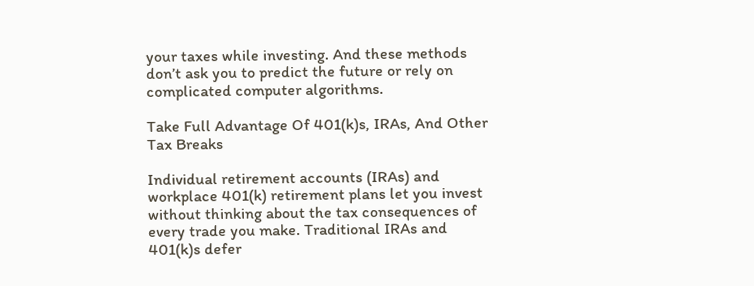your taxes while investing. And these methods don’t ask you to predict the future or rely on complicated computer algorithms.

Take Full Advantage Of 401(k)s, IRAs, And Other Tax Breaks

Individual retirement accounts (IRAs) and workplace 401(k) retirement plans let you invest without thinking about the tax consequences of every trade you make. Traditional IRAs and 401(k)s defer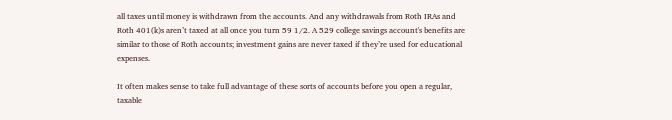all taxes until money is withdrawn from the accounts. And any withdrawals from Roth IRAs and Roth 401(k)s aren’t taxed at all once you turn 59 1/2. A 529 college savings account's benefits are similar to those of Roth accounts; investment gains are never taxed if they’re used for educational expenses.

It often makes sense to take full advantage of these sorts of accounts before you open a regular, taxable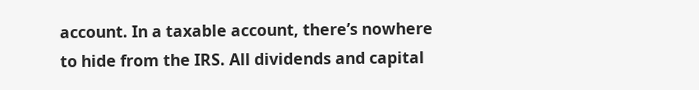account. In a taxable account, there’s nowhere to hide from the IRS. All dividends and capital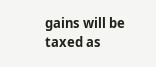gains will be taxed as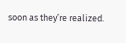soon as they’re realized.